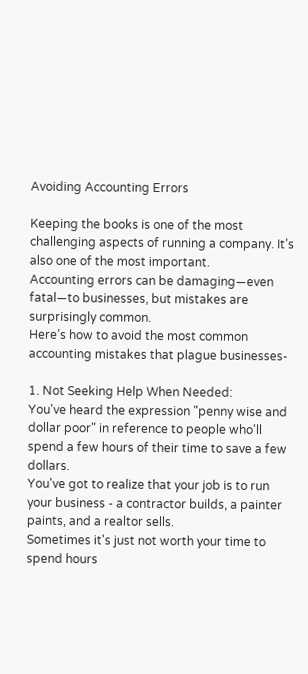Avoiding Accounting Errors

Keeping the books is one of the most challenging aspects of running a company. It’s also one of the most important.
Accounting errors can be damaging—even fatal—to businesses, but mistakes are surprisingly common.
Here’s how to avoid the most common accounting mistakes that plague businesses-

1. Not Seeking Help When Needed:
You've heard the expression "penny wise and dollar poor" in reference to people who'll spend a few hours of their time to save a few dollars.
You've got to realize that your job is to run your business - a contractor builds, a painter paints, and a realtor sells.
Sometimes it's just not worth your time to spend hours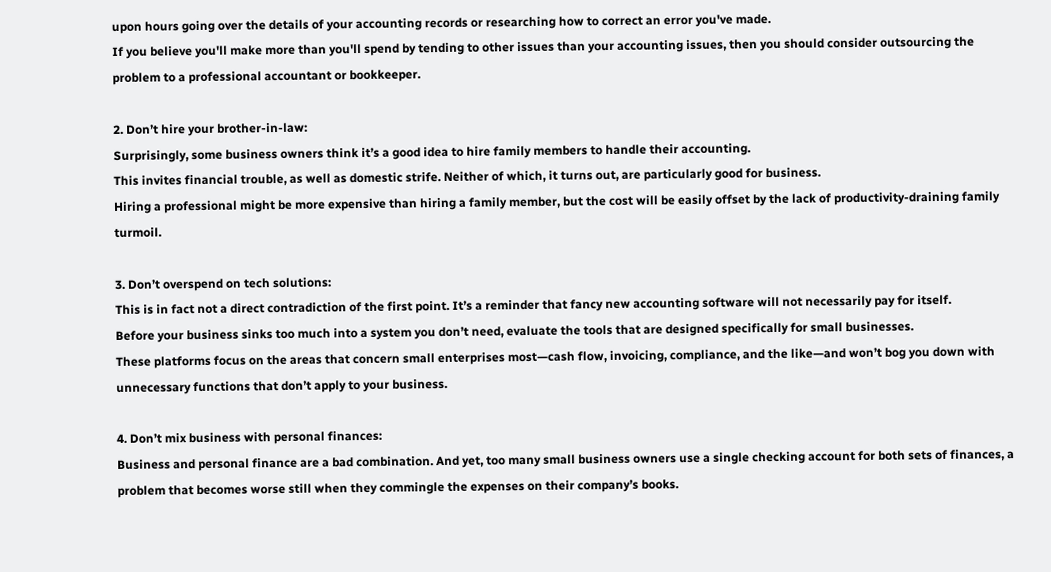upon hours going over the details of your accounting records or researching how to correct an error you've made.
If you believe you'll make more than you'll spend by tending to other issues than your accounting issues, then you should consider outsourcing the problem to a professional accountant or bookkeeper.

2. Don’t hire your brother-in-law:
Surprisingly, some business owners think it’s a good idea to hire family members to handle their accounting.
This invites financial trouble, as well as domestic strife. Neither of which, it turns out, are particularly good for business.
Hiring a professional might be more expensive than hiring a family member, but the cost will be easily offset by the lack of productivity-draining family turmoil.

3. Don’t overspend on tech solutions:
This is in fact not a direct contradiction of the first point. It’s a reminder that fancy new accounting software will not necessarily pay for itself.
Before your business sinks too much into a system you don’t need, evaluate the tools that are designed specifically for small businesses.
These platforms focus on the areas that concern small enterprises most—cash flow, invoicing, compliance, and the like—and won’t bog you down with unnecessary functions that don’t apply to your business.

4. Don’t mix business with personal finances:
Business and personal finance are a bad combination. And yet, too many small business owners use a single checking account for both sets of finances, a problem that becomes worse still when they commingle the expenses on their company’s books.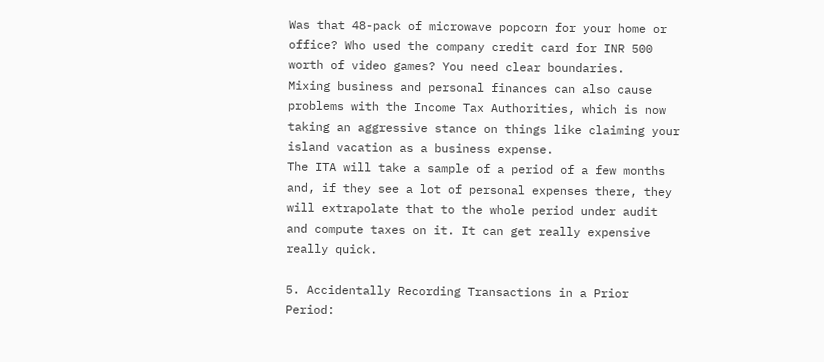Was that 48-pack of microwave popcorn for your home or office? Who used the company credit card for INR 500 worth of video games? You need clear boundaries.
Mixing business and personal finances can also cause problems with the Income Tax Authorities, which is now taking an aggressive stance on things like claiming your island vacation as a business expense.
The ITA will take a sample of a period of a few months and, if they see a lot of personal expenses there, they will extrapolate that to the whole period under audit and compute taxes on it. It can get really expensive really quick.

5. Accidentally Recording Transactions in a Prior Period: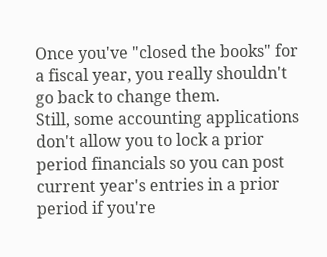Once you've "closed the books" for a fiscal year, you really shouldn't go back to change them.
Still, some accounting applications don't allow you to lock a prior period financials so you can post current year's entries in a prior period if you're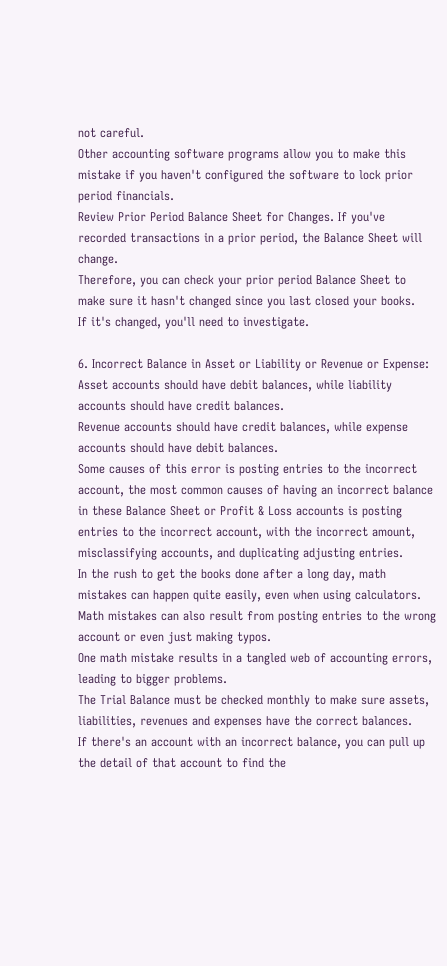not careful.
Other accounting software programs allow you to make this mistake if you haven't configured the software to lock prior period financials.
Review Prior Period Balance Sheet for Changes. If you've recorded transactions in a prior period, the Balance Sheet will change.
Therefore, you can check your prior period Balance Sheet to make sure it hasn't changed since you last closed your books.
If it's changed, you'll need to investigate.

6. Incorrect Balance in Asset or Liability or Revenue or Expense:
Asset accounts should have debit balances, while liability accounts should have credit balances.
Revenue accounts should have credit balances, while expense accounts should have debit balances.
Some causes of this error is posting entries to the incorrect account, the most common causes of having an incorrect balance in these Balance Sheet or Profit & Loss accounts is posting entries to the incorrect account, with the incorrect amount, misclassifying accounts, and duplicating adjusting entries.
In the rush to get the books done after a long day, math mistakes can happen quite easily, even when using calculators.
Math mistakes can also result from posting entries to the wrong account or even just making typos.
One math mistake results in a tangled web of accounting errors, leading to bigger problems.
The Trial Balance must be checked monthly to make sure assets, liabilities, revenues and expenses have the correct balances.
If there's an account with an incorrect balance, you can pull up the detail of that account to find the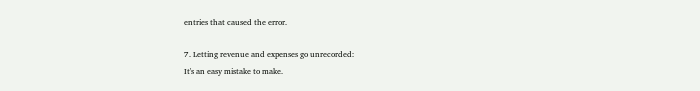entries that caused the error.

7. Letting revenue and expenses go unrecorded:
It's an easy mistake to make.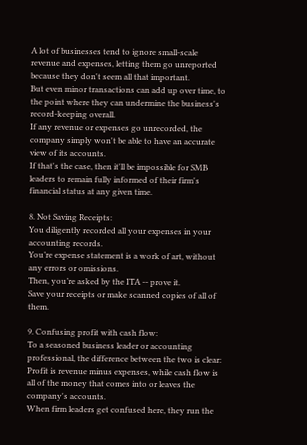A lot of businesses tend to ignore small-scale revenue and expenses, letting them go unreported because they don't seem all that important.
But even minor transactions can add up over time, to the point where they can undermine the business's record-keeping overall.
If any revenue or expenses go unrecorded, the company simply won't be able to have an accurate view of its accounts.
If that's the case, then it'll be impossible for SMB leaders to remain fully informed of their firm's financial status at any given time.

8. Not Saving Receipts:
You diligently recorded all your expenses in your accounting records.
You’re expense statement is a work of art, without any errors or omissions.
Then, you’re asked by the ITA -- prove it.
Save your receipts or make scanned copies of all of them.

9. Confusing profit with cash flow:
To a seasoned business leader or accounting professional, the difference between the two is clear: Profit is revenue minus expenses, while cash flow is all of the money that comes into or leaves the company's accounts.
When firm leaders get confused here, they run the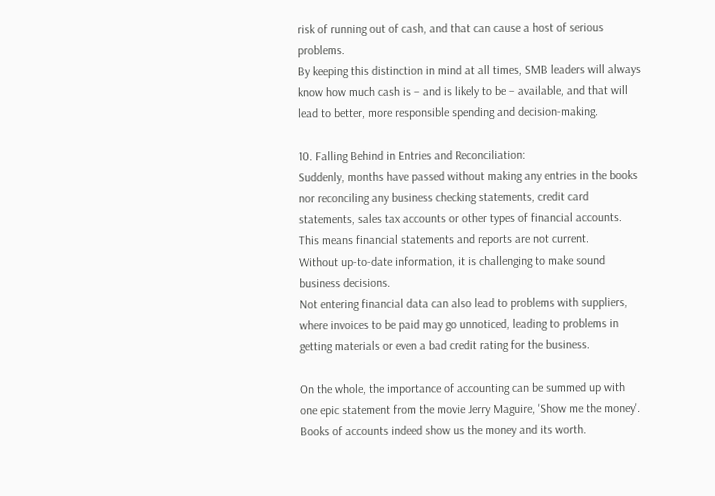risk of running out of cash, and that can cause a host of serious problems.
By keeping this distinction in mind at all times, SMB leaders will always know how much cash is – and is likely to be – available, and that will lead to better, more responsible spending and decision-making.

10. Falling Behind in Entries and Reconciliation:
Suddenly, months have passed without making any entries in the books nor reconciling any business checking statements, credit card statements, sales tax accounts or other types of financial accounts.
This means financial statements and reports are not current.
Without up-to-date information, it is challenging to make sound business decisions.
Not entering financial data can also lead to problems with suppliers, where invoices to be paid may go unnoticed, leading to problems in getting materials or even a bad credit rating for the business.

On the whole, the importance of accounting can be summed up with one epic statement from the movie Jerry Maguire, 'Show me the money'.
Books of accounts indeed show us the money and its worth.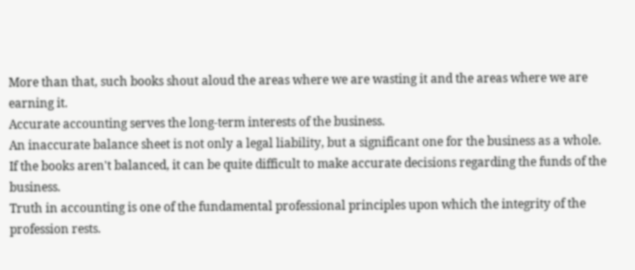More than that, such books shout aloud the areas where we are wasting it and the areas where we are earning it.
Accurate accounting serves the long-term interests of the business.
An inaccurate balance sheet is not only a legal liability, but a significant one for the business as a whole.
If the books aren't balanced, it can be quite difficult to make accurate decisions regarding the funds of the business.
Truth in accounting is one of the fundamental professional principles upon which the integrity of the profession rests.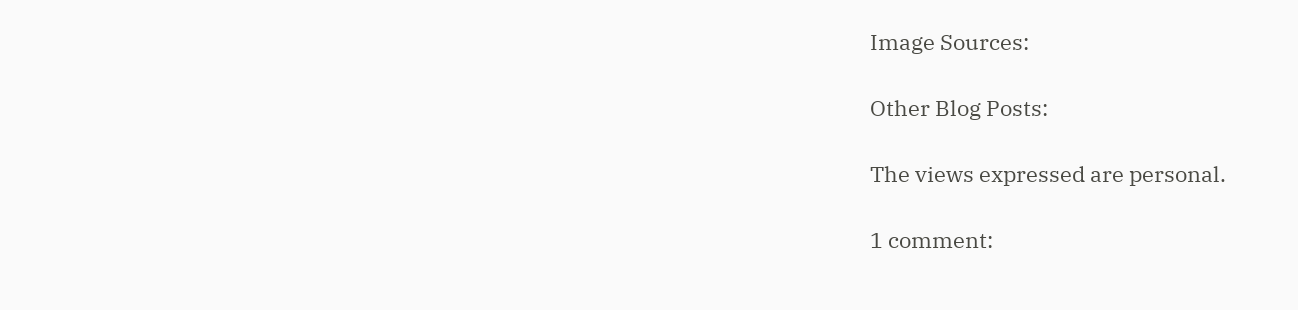Image Sources:

Other Blog Posts:

The views expressed are personal.

1 comment: